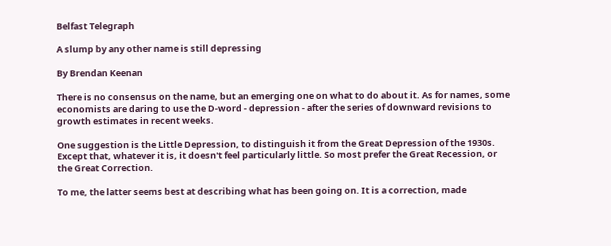Belfast Telegraph

A slump by any other name is still depressing

By Brendan Keenan

There is no consensus on the name, but an emerging one on what to do about it. As for names, some economists are daring to use the D-word - depression - after the series of downward revisions to growth estimates in recent weeks.

One suggestion is the Little Depression, to distinguish it from the Great Depression of the 1930s. Except that, whatever it is, it doesn't feel particularly little. So most prefer the Great Recession, or the Great Correction.

To me, the latter seems best at describing what has been going on. It is a correction, made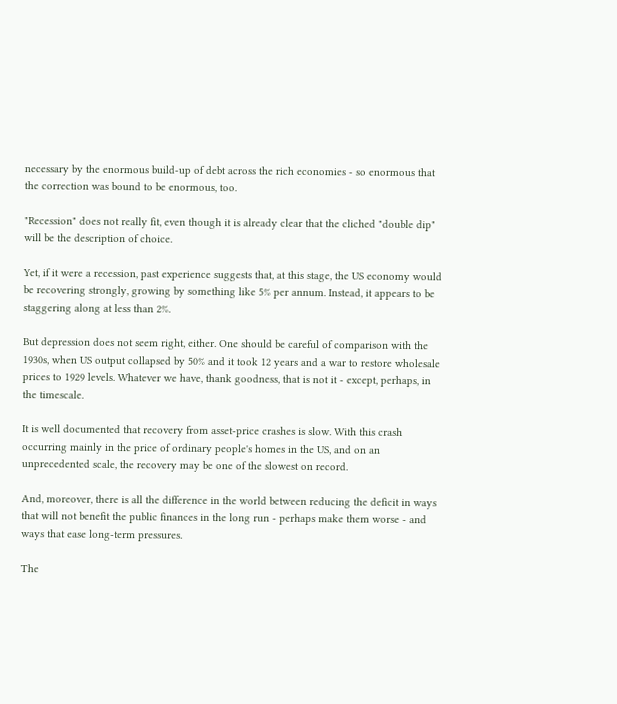necessary by the enormous build-up of debt across the rich economies - so enormous that the correction was bound to be enormous, too.

"Recession" does not really fit, even though it is already clear that the cliched "double dip" will be the description of choice.

Yet, if it were a recession, past experience suggests that, at this stage, the US economy would be recovering strongly, growing by something like 5% per annum. Instead, it appears to be staggering along at less than 2%.

But depression does not seem right, either. One should be careful of comparison with the 1930s, when US output collapsed by 50% and it took 12 years and a war to restore wholesale prices to 1929 levels. Whatever we have, thank goodness, that is not it - except, perhaps, in the timescale.

It is well documented that recovery from asset-price crashes is slow. With this crash occurring mainly in the price of ordinary people's homes in the US, and on an unprecedented scale, the recovery may be one of the slowest on record.

And, moreover, there is all the difference in the world between reducing the deficit in ways that will not benefit the public finances in the long run - perhaps make them worse - and ways that ease long-term pressures.

The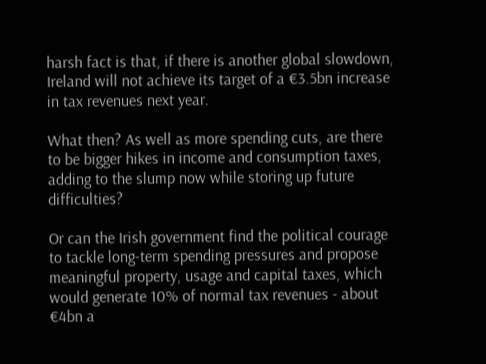harsh fact is that, if there is another global slowdown, Ireland will not achieve its target of a €3.5bn increase in tax revenues next year.

What then? As well as more spending cuts, are there to be bigger hikes in income and consumption taxes, adding to the slump now while storing up future difficulties?

Or can the Irish government find the political courage to tackle long-term spending pressures and propose meaningful property, usage and capital taxes, which would generate 10% of normal tax revenues - about €4bn a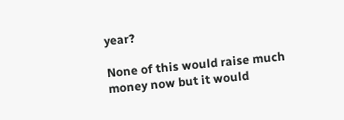year?

None of this would raise much money now but it would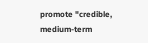promote "credible, medium-term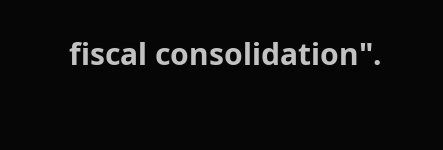fiscal consolidation".